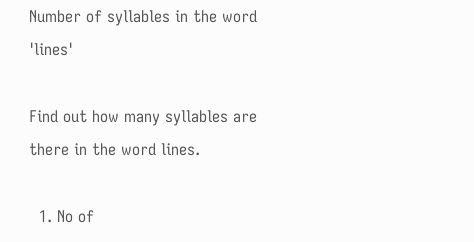Number of syllables in the word 'lines'

Find out how many syllables are there in the word lines.

  1. No of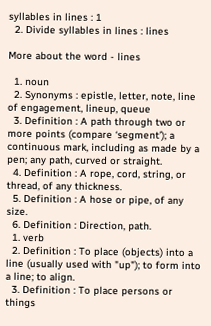syllables in lines : 1
  2. Divide syllables in lines : lines

More about the word - lines

  1. noun
  2. Synonyms : epistle, letter, note, line of engagement, lineup, queue
  3. Definition : A path through two or more points (compare ‘segment’); a continuous mark, including as made by a pen; any path, curved or straight.
  4. Definition : A rope, cord, string, or thread, of any thickness.
  5. Definition : A hose or pipe, of any size.
  6. Definition : Direction, path.
  1. verb
  2. Definition : To place (objects) into a line (usually used with "up"); to form into a line; to align.
  3. Definition : To place persons or things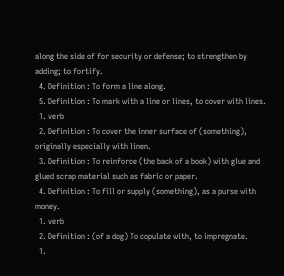along the side of for security or defense; to strengthen by adding; to fortify.
  4. Definition : To form a line along.
  5. Definition : To mark with a line or lines, to cover with lines.
  1. verb
  2. Definition : To cover the inner surface of (something), originally especially with linen.
  3. Definition : To reinforce (the back of a book) with glue and glued scrap material such as fabric or paper.
  4. Definition : To fill or supply (something), as a purse with money.
  1. verb
  2. Definition : (of a dog) To copulate with, to impregnate.
  1.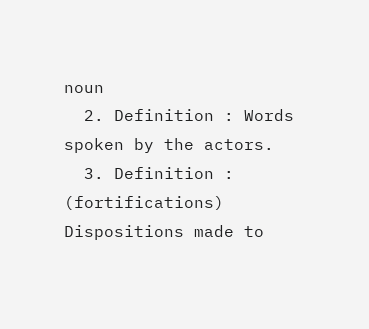noun
  2. Definition : Words spoken by the actors.
  3. Definition : (fortifications) Dispositions made to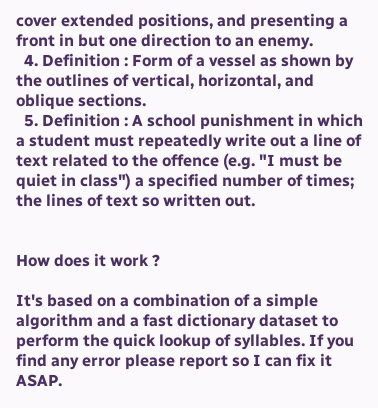cover extended positions, and presenting a front in but one direction to an enemy.
  4. Definition : Form of a vessel as shown by the outlines of vertical, horizontal, and oblique sections.
  5. Definition : A school punishment in which a student must repeatedly write out a line of text related to the offence (e.g. "I must be quiet in class") a specified number of times; the lines of text so written out.


How does it work ?

It's based on a combination of a simple algorithm and a fast dictionary dataset to perform the quick lookup of syllables. If you find any error please report so I can fix it ASAP.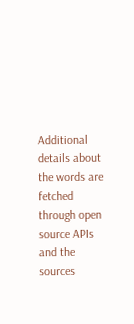Additional details about the words are fetched through open source APIs and the sources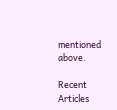mentioned above.

Recent Articles